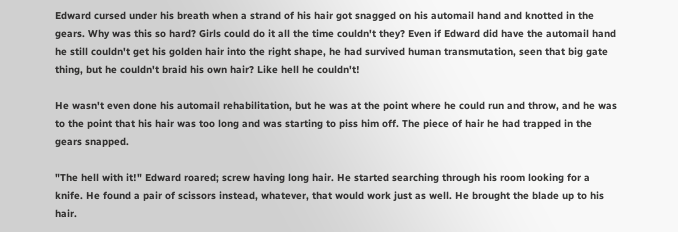Edward cursed under his breath when a strand of his hair got snagged on his automail hand and knotted in the gears. Why was this so hard? Girls could do it all the time couldn't they? Even if Edward did have the automail hand he still couldn't get his golden hair into the right shape, he had survived human transmutation, seen that big gate thing, but he couldn't braid his own hair? Like hell he couldn't!

He wasn't even done his automail rehabilitation, but he was at the point where he could run and throw, and he was to the point that his hair was too long and was starting to piss him off. The piece of hair he had trapped in the gears snapped.

"The hell with it!" Edward roared; screw having long hair. He started searching through his room looking for a knife. He found a pair of scissors instead, whatever, that would work just as well. He brought the blade up to his hair.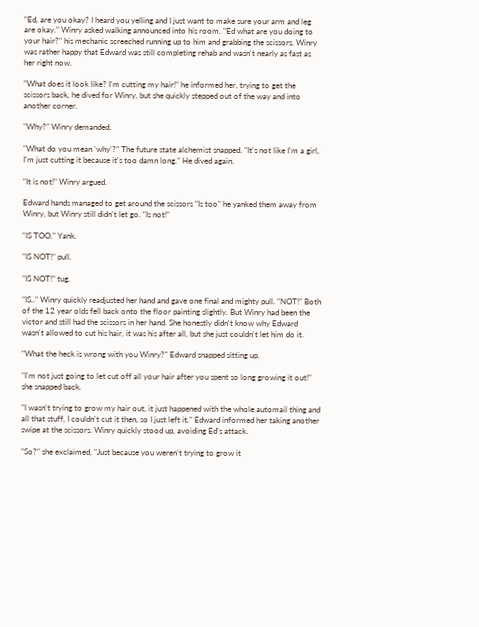"Ed, are you okay? I heard you yelling and I just want to make sure your arm and leg are okay." Winry asked walking announced into his room. "Ed what are you doing to your hair?" his mechanic screeched running up to him and grabbing the scissors. Winry was rather happy that Edward was still completing rehab and wasn't nearly as fast as her right now.

"What does it look like? I'm cutting my hair!" he informed her, trying to get the scissors back, he dived for Winry, but she quickly stepped out of the way and into another corner.

"Why?" Winry demanded.

"What do you mean 'why'?" The future state alchemist snapped. "It's not like I'm a girl, I'm just cutting it because it's too damn long." He dived again.

"It is not!" Winry argued.

Edward hands managed to get around the scissors "Is too" he yanked them away from Winry, but Winry still didn't let go. "Is not!"

"IS TOO." Yank.

"IS NOT!" pull.

"IS NOT!" tug.

"IS.." Winry quickly readjusted her hand and gave one final and mighty pull. "NOT!" Both of the 12 year olds fell back onto the floor painting slightly. But Winry had been the victor and still had the scissors in her hand. She honestly didn't know why Edward wasn't allowed to cut his hair, it was his after all, but she just couldn't let him do it.

"What the heck is wrong with you Winry?" Edward snapped sitting up.

"I'm not just going to let cut off all your hair after you spent so long growing it out!" she snapped back.

"I wasn't trying to grow my hair out, it just happened with the whole automail thing and all that stuff, I couldn't cut it then, so I just left it." Edward informed her taking another swipe at the scissors. Winry quickly stood up, avoiding Ed's attack.

"So?" she exclaimed, "Just because you weren't trying to grow it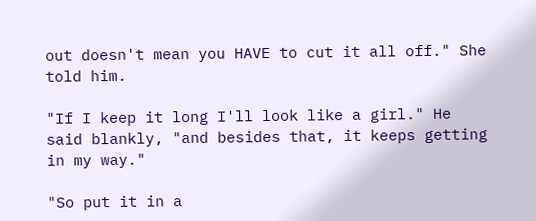out doesn't mean you HAVE to cut it all off." She told him.

"If I keep it long I'll look like a girl." He said blankly, "and besides that, it keeps getting in my way."

"So put it in a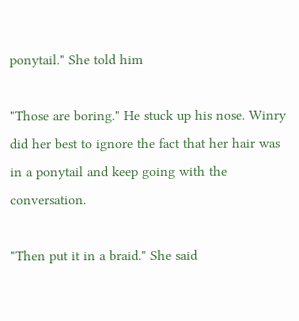ponytail." She told him

"Those are boring." He stuck up his nose. Winry did her best to ignore the fact that her hair was in a ponytail and keep going with the conversation.

"Then put it in a braid." She said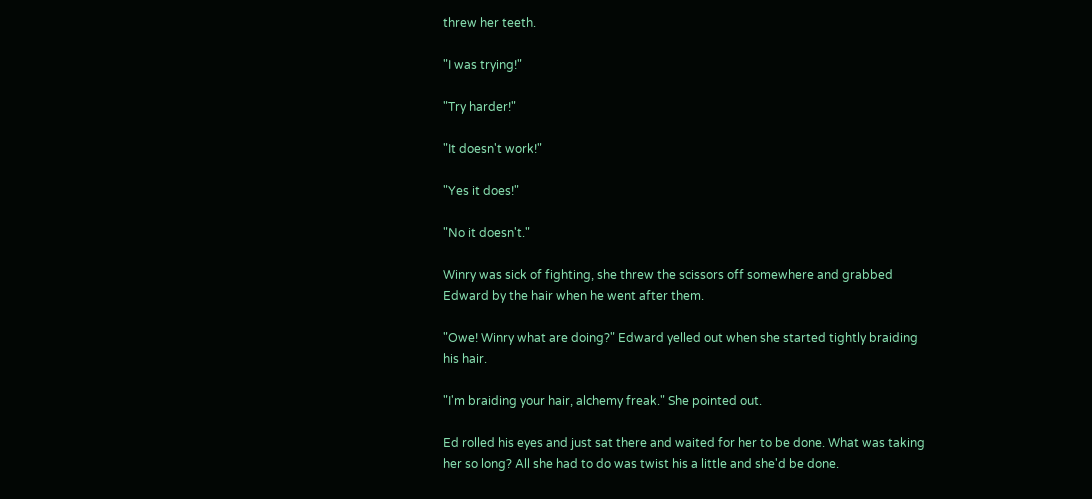threw her teeth.

"I was trying!"

"Try harder!"

"It doesn't work!"

"Yes it does!"

"No it doesn't."

Winry was sick of fighting, she threw the scissors off somewhere and grabbed Edward by the hair when he went after them.

"Owe! Winry what are doing?" Edward yelled out when she started tightly braiding his hair.

"I'm braiding your hair, alchemy freak." She pointed out.

Ed rolled his eyes and just sat there and waited for her to be done. What was taking her so long? All she had to do was twist his a little and she'd be done.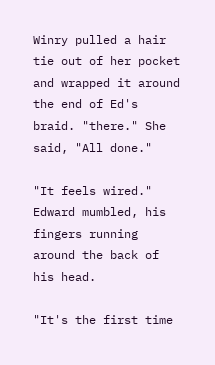Winry pulled a hair tie out of her pocket and wrapped it around the end of Ed's braid. "there." She said, "All done."

"It feels wired." Edward mumbled, his fingers running around the back of his head.

"It's the first time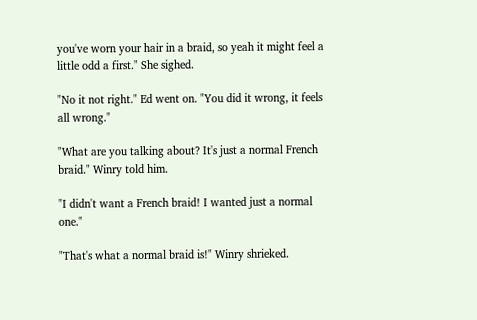you've worn your hair in a braid, so yeah it might feel a little odd a first." She sighed.

"No it not right." Ed went on. "You did it wrong, it feels all wrong."

"What are you talking about? It's just a normal French braid." Winry told him.

"I didn't want a French braid! I wanted just a normal one."

"That's what a normal braid is!" Winry shrieked.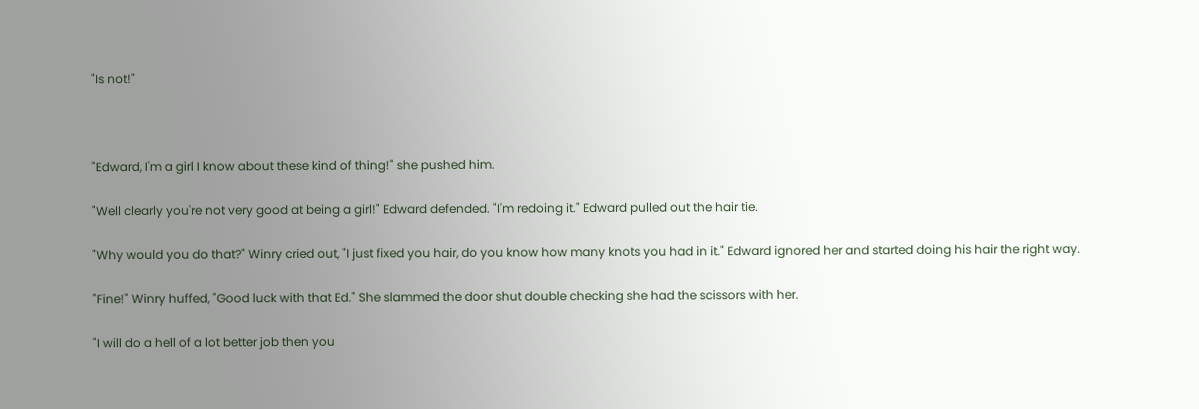"Is not!"



"Edward, I'm a girl I know about these kind of thing!" she pushed him.

"Well clearly you're not very good at being a girl!" Edward defended. "I'm redoing it." Edward pulled out the hair tie.

"Why would you do that?" Winry cried out, "I just fixed you hair, do you know how many knots you had in it." Edward ignored her and started doing his hair the right way.

"Fine!" Winry huffed, "Good luck with that Ed." She slammed the door shut double checking she had the scissors with her.

"I will do a hell of a lot better job then you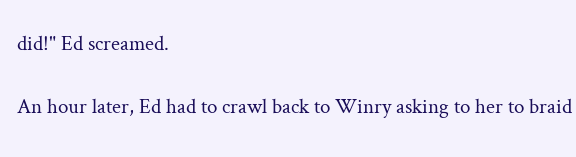did!" Ed screamed.

An hour later, Ed had to crawl back to Winry asking to her to braid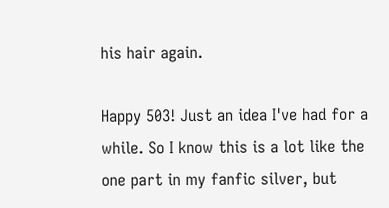his hair again.

Happy 503! Just an idea I've had for a while. So I know this is a lot like the one part in my fanfic silver, but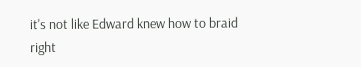it's not like Edward knew how to braid right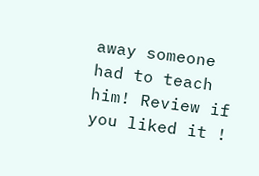away someone had to teach him! Review if you liked it !